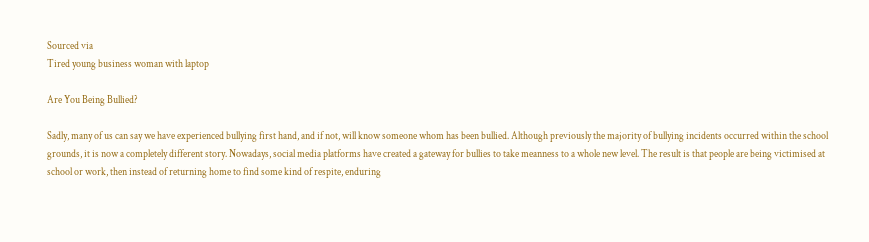Sourced via
Tired young business woman with laptop

Are You Being Bullied?

Sadly, many of us can say we have experienced bullying first hand, and if not, will know someone whom has been bullied. Although previously the majority of bullying incidents occurred within the school grounds, it is now a completely different story. Nowadays, social media platforms have created a gateway for bullies to take meanness to a whole new level. The result is that people are being victimised at school or work, then instead of returning home to find some kind of respite, enduring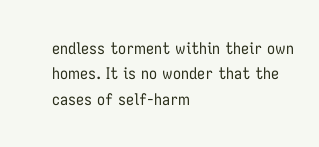endless torment within their own homes. It is no wonder that the cases of self-harm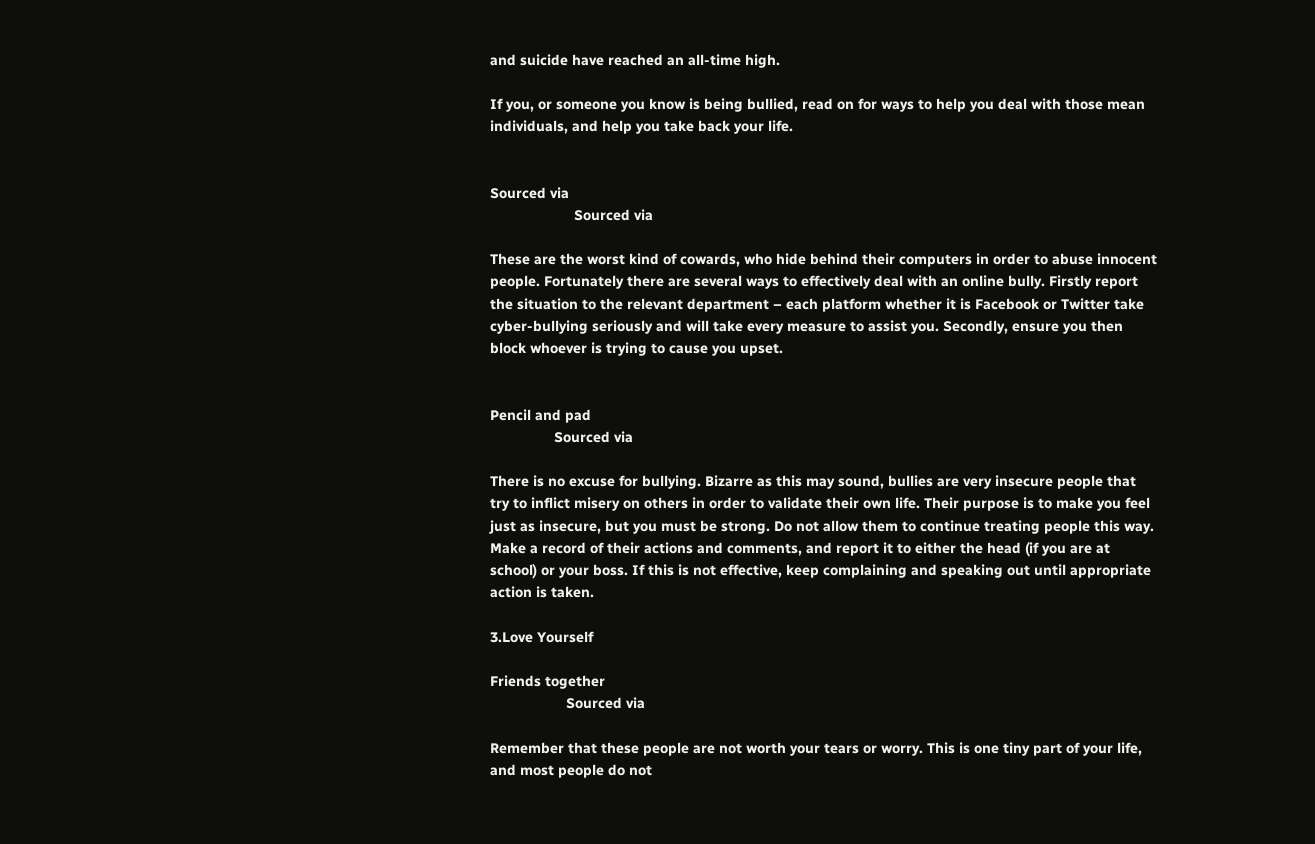and suicide have reached an all-time high.

If you, or someone you know is being bullied, read on for ways to help you deal with those mean individuals, and help you take back your life.


Sourced via
                     Sourced via

These are the worst kind of cowards, who hide behind their computers in order to abuse innocent people. Fortunately there are several ways to effectively deal with an online bully. Firstly report the situation to the relevant department – each platform whether it is Facebook or Twitter take cyber-bullying seriously and will take every measure to assist you. Secondly, ensure you then block whoever is trying to cause you upset.


Pencil and pad
                Sourced via

There is no excuse for bullying. Bizarre as this may sound, bullies are very insecure people that try to inflict misery on others in order to validate their own life. Their purpose is to make you feel just as insecure, but you must be strong. Do not allow them to continue treating people this way. Make a record of their actions and comments, and report it to either the head (if you are at school) or your boss. If this is not effective, keep complaining and speaking out until appropriate action is taken.

3.Love Yourself

Friends together
                   Sourced via

Remember that these people are not worth your tears or worry. This is one tiny part of your life, and most people do not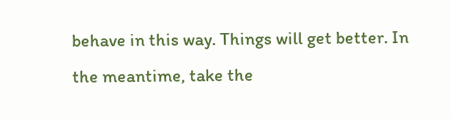behave in this way. Things will get better. In the meantime, take the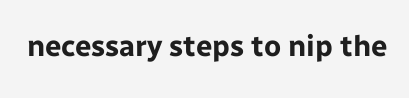necessary steps to nip the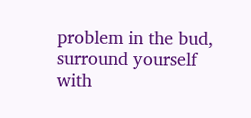problem in the bud, surround yourself with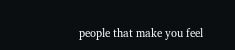people that make you feel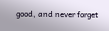good, and never forget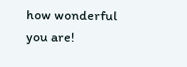how wonderful you are!